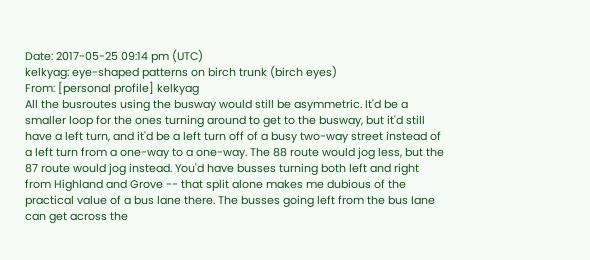Date: 2017-05-25 09:14 pm (UTC)
kelkyag: eye-shaped patterns on birch trunk (birch eyes)
From: [personal profile] kelkyag
All the busroutes using the busway would still be asymmetric. It'd be a smaller loop for the ones turning around to get to the busway, but it'd still have a left turn, and it'd be a left turn off of a busy two-way street instead of a left turn from a one-way to a one-way. The 88 route would jog less, but the 87 route would jog instead. You'd have busses turning both left and right from Highland and Grove -- that split alone makes me dubious of the practical value of a bus lane there. The busses going left from the bus lane can get across the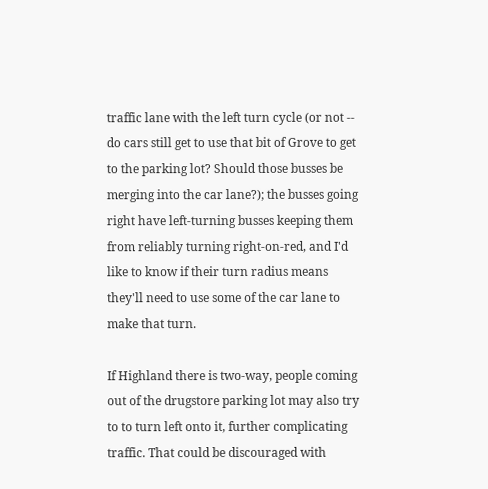traffic lane with the left turn cycle (or not -- do cars still get to use that bit of Grove to get to the parking lot? Should those busses be merging into the car lane?); the busses going right have left-turning busses keeping them from reliably turning right-on-red, and I'd like to know if their turn radius means they'll need to use some of the car lane to make that turn.

If Highland there is two-way, people coming out of the drugstore parking lot may also try to to turn left onto it, further complicating traffic. That could be discouraged with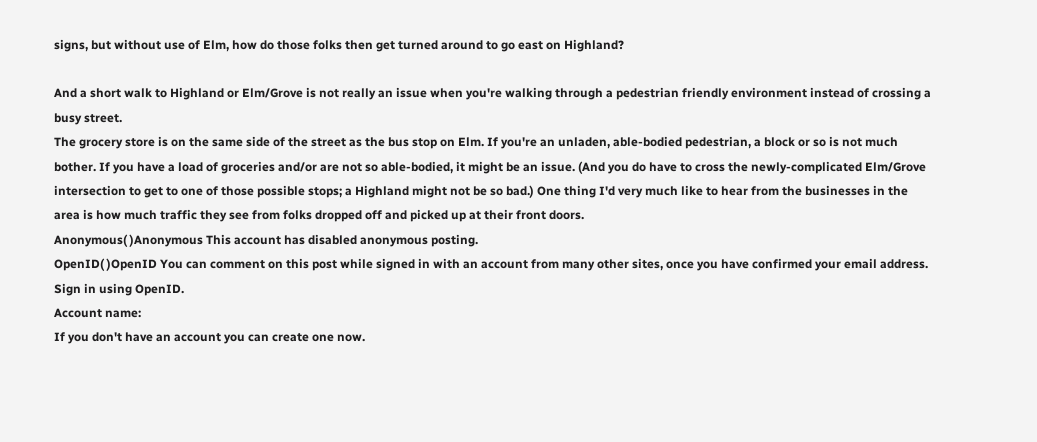signs, but without use of Elm, how do those folks then get turned around to go east on Highland?

And a short walk to Highland or Elm/Grove is not really an issue when you're walking through a pedestrian friendly environment instead of crossing a busy street.
The grocery store is on the same side of the street as the bus stop on Elm. If you're an unladen, able-bodied pedestrian, a block or so is not much bother. If you have a load of groceries and/or are not so able-bodied, it might be an issue. (And you do have to cross the newly-complicated Elm/Grove intersection to get to one of those possible stops; a Highland might not be so bad.) One thing I'd very much like to hear from the businesses in the area is how much traffic they see from folks dropped off and picked up at their front doors.
Anonymous( )Anonymous This account has disabled anonymous posting.
OpenID( )OpenID You can comment on this post while signed in with an account from many other sites, once you have confirmed your email address. Sign in using OpenID.
Account name:
If you don't have an account you can create one now.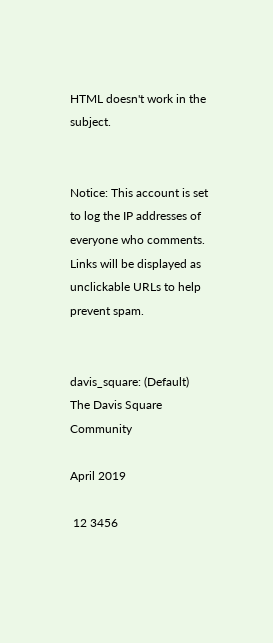HTML doesn't work in the subject.


Notice: This account is set to log the IP addresses of everyone who comments.
Links will be displayed as unclickable URLs to help prevent spam.


davis_square: (Default)
The Davis Square Community

April 2019

 12 3456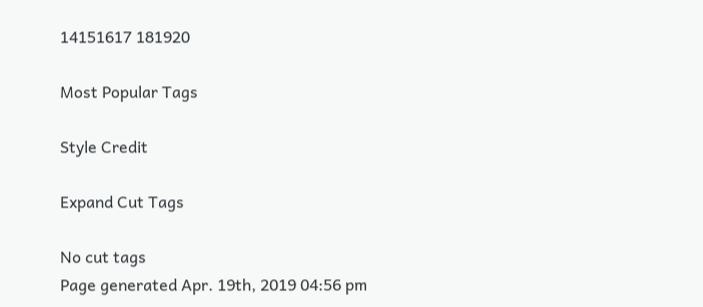14151617 181920

Most Popular Tags

Style Credit

Expand Cut Tags

No cut tags
Page generated Apr. 19th, 2019 04:56 pm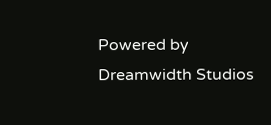Powered by Dreamwidth Studios